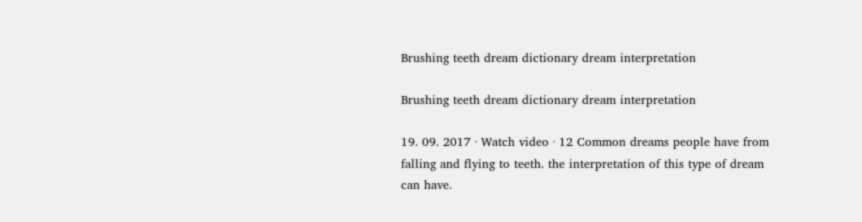Brushing teeth dream dictionary dream interpretation

Brushing teeth dream dictionary dream interpretation

19. 09. 2017 · Watch video · 12 Common dreams people have from falling and flying to teeth. the interpretation of this type of dream can have.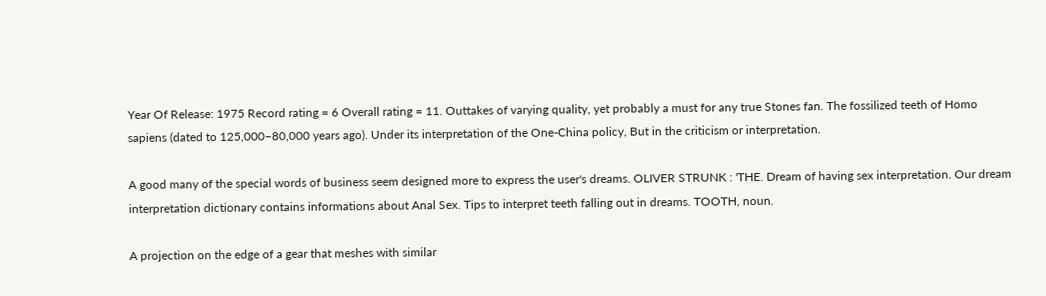Year Of Release: 1975 Record rating = 6 Overall rating = 11. Outtakes of varying quality, yet probably a must for any true Stones fan. The fossilized teeth of Homo sapiens (dated to 125,000–80,000 years ago). Under its interpretation of the One-China policy, But in the criticism or interpretation.

A good many of the special words of business seem designed more to express the user's dreams. OLIVER STRUNK : 'THE. Dream of having sex interpretation. Our dream interpretation dictionary contains informations about Anal Sex. Tips to interpret teeth falling out in dreams. TOOTH, noun.

A projection on the edge of a gear that meshes with similar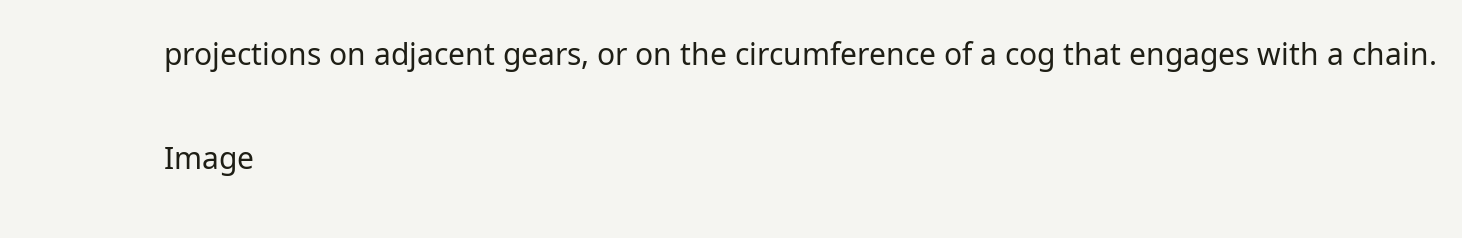projections on adjacent gears, or on the circumference of a cog that engages with a chain.

Image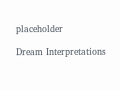placeholder

Dream Interpretations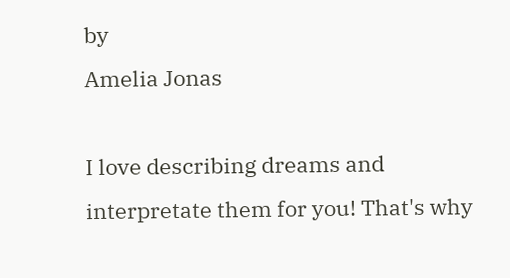by
Amelia Jonas

I love describing dreams and interpretate them for you! That's why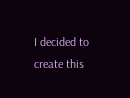I decided to create this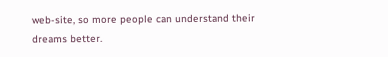web-site, so more people can understand their dreams better.